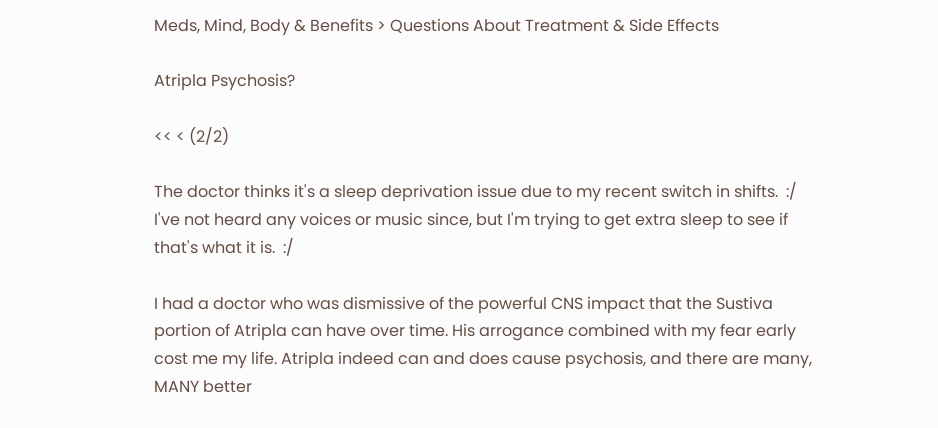Meds, Mind, Body & Benefits > Questions About Treatment & Side Effects

Atripla Psychosis?

<< < (2/2)

The doctor thinks it's a sleep deprivation issue due to my recent switch in shifts.  :/  I've not heard any voices or music since, but I'm trying to get extra sleep to see if that's what it is.  :/

I had a doctor who was dismissive of the powerful CNS impact that the Sustiva portion of Atripla can have over time. His arrogance combined with my fear early cost me my life. Atripla indeed can and does cause psychosis, and there are many, MANY better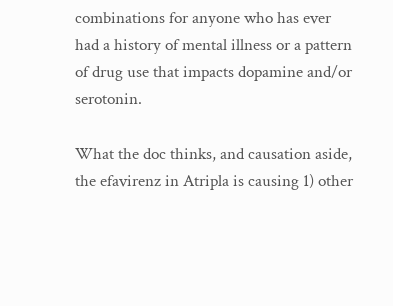combinations for anyone who has ever had a history of mental illness or a pattern of drug use that impacts dopamine and/or serotonin.

What the doc thinks, and causation aside, the efavirenz in Atripla is causing 1) other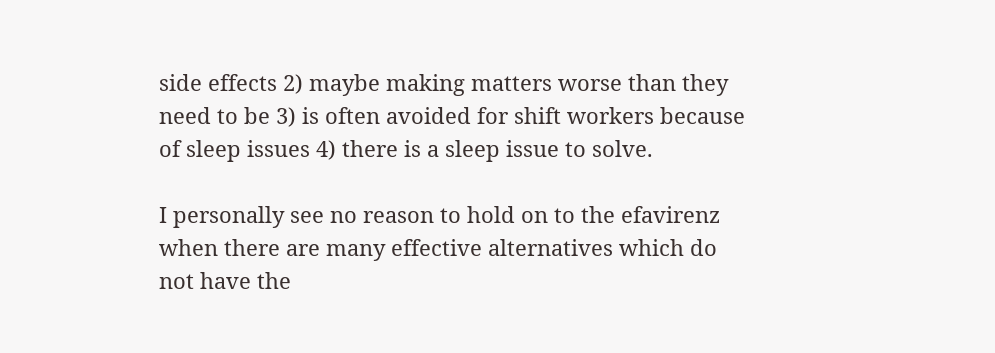side effects 2) maybe making matters worse than they need to be 3) is often avoided for shift workers because of sleep issues 4) there is a sleep issue to solve.

I personally see no reason to hold on to the efavirenz when there are many effective alternatives which do not have the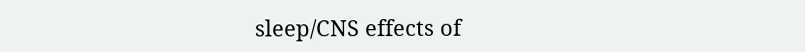sleep/CNS effects of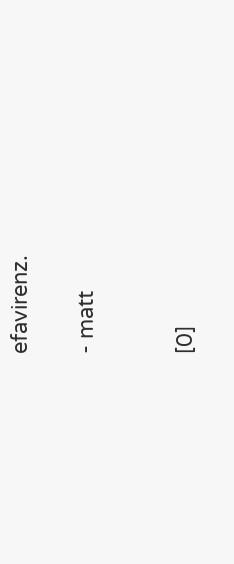efavirenz.

- matt


[0]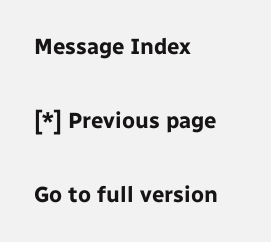Message Index

[*] Previous page

Go to full version